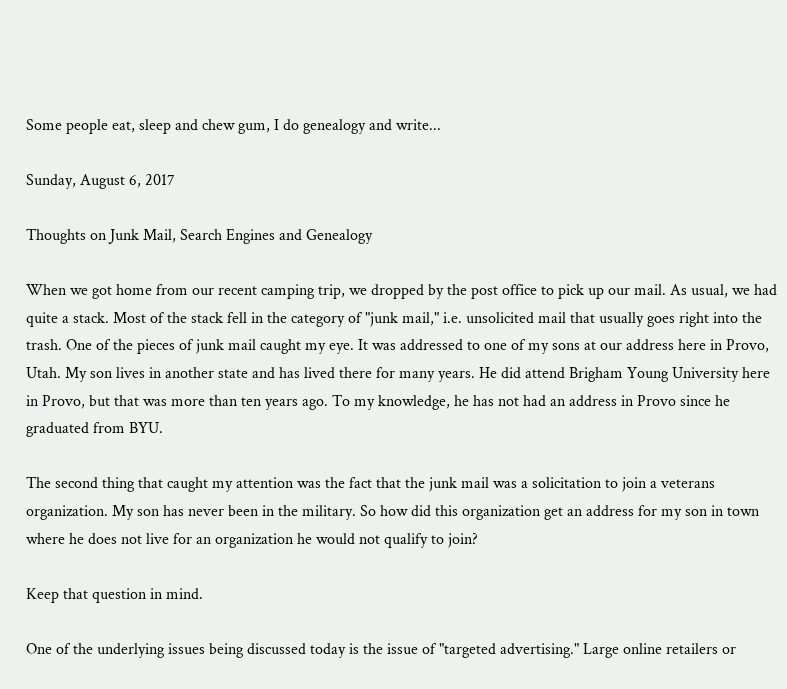Some people eat, sleep and chew gum, I do genealogy and write...

Sunday, August 6, 2017

Thoughts on Junk Mail, Search Engines and Genealogy

When we got home from our recent camping trip, we dropped by the post office to pick up our mail. As usual, we had quite a stack. Most of the stack fell in the category of "junk mail," i.e. unsolicited mail that usually goes right into the trash. One of the pieces of junk mail caught my eye. It was addressed to one of my sons at our address here in Provo, Utah. My son lives in another state and has lived there for many years. He did attend Brigham Young University here in Provo, but that was more than ten years ago. To my knowledge, he has not had an address in Provo since he graduated from BYU.

The second thing that caught my attention was the fact that the junk mail was a solicitation to join a veterans organization. My son has never been in the military. So how did this organization get an address for my son in town where he does not live for an organization he would not qualify to join?

Keep that question in mind.

One of the underlying issues being discussed today is the issue of "targeted advertising." Large online retailers or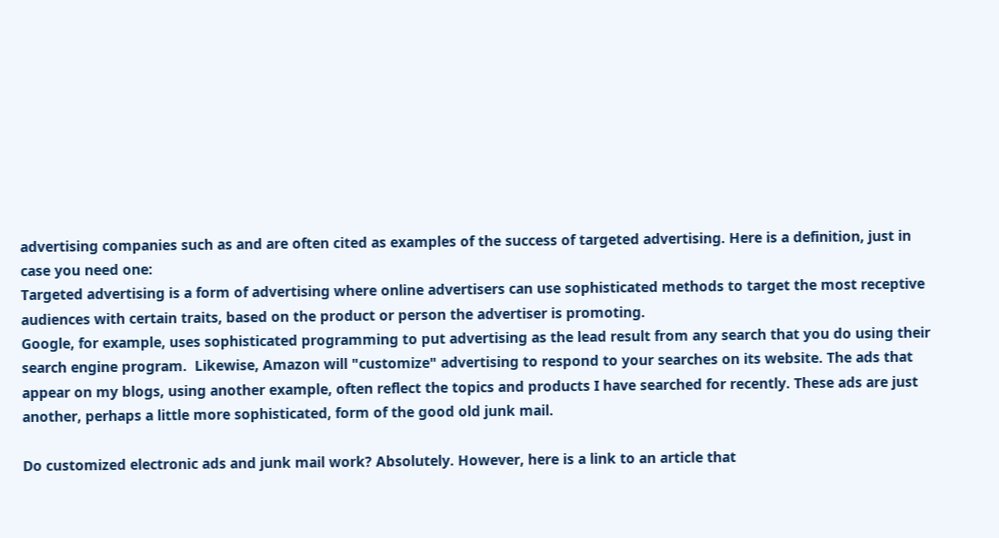advertising companies such as and are often cited as examples of the success of targeted advertising. Here is a definition, just in case you need one:
Targeted advertising is a form of advertising where online advertisers can use sophisticated methods to target the most receptive audiences with certain traits, based on the product or person the advertiser is promoting.
Google, for example, uses sophisticated programming to put advertising as the lead result from any search that you do using their search engine program.  Likewise, Amazon will "customize" advertising to respond to your searches on its website. The ads that appear on my blogs, using another example, often reflect the topics and products I have searched for recently. These ads are just another, perhaps a little more sophisticated, form of the good old junk mail.

Do customized electronic ads and junk mail work? Absolutely. However, here is a link to an article that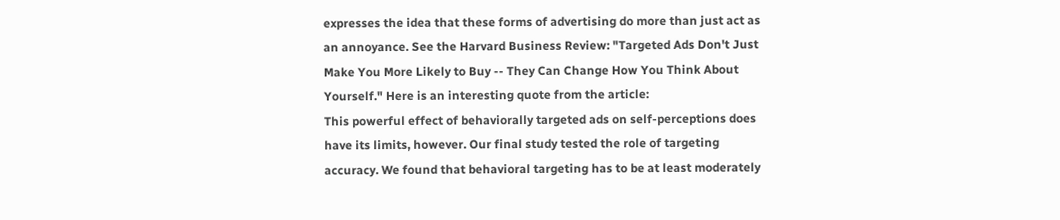expresses the idea that these forms of advertising do more than just act as an annoyance. See the Harvard Business Review: "Targeted Ads Don't Just Make You More Likely to Buy -- They Can Change How You Think About Yourself." Here is an interesting quote from the article:
This powerful effect of behaviorally targeted ads on self-perceptions does have its limits, however. Our final study tested the role of targeting accuracy. We found that behavioral targeting has to be at least moderately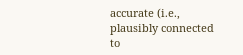accurate (i.e., plausibly connected to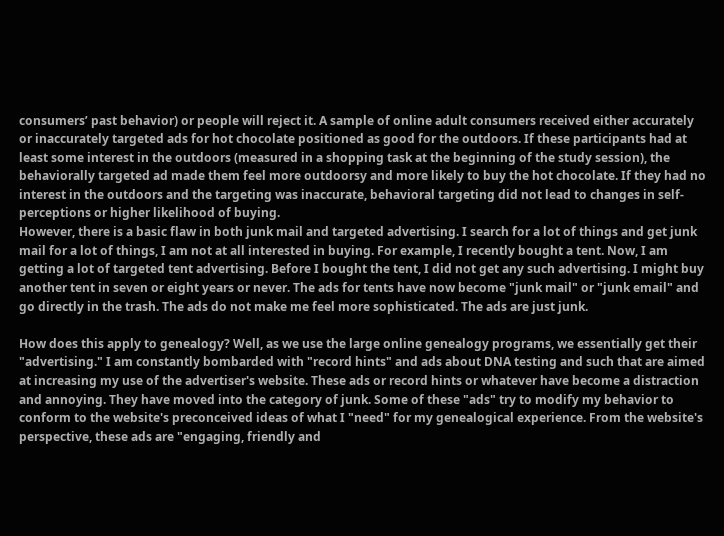consumers’ past behavior) or people will reject it. A sample of online adult consumers received either accurately or inaccurately targeted ads for hot chocolate positioned as good for the outdoors. If these participants had at least some interest in the outdoors (measured in a shopping task at the beginning of the study session), the behaviorally targeted ad made them feel more outdoorsy and more likely to buy the hot chocolate. If they had no interest in the outdoors and the targeting was inaccurate, behavioral targeting did not lead to changes in self-perceptions or higher likelihood of buying.
However, there is a basic flaw in both junk mail and targeted advertising. I search for a lot of things and get junk mail for a lot of things, I am not at all interested in buying. For example, I recently bought a tent. Now, I am getting a lot of targeted tent advertising. Before I bought the tent, I did not get any such advertising. I might buy another tent in seven or eight years or never. The ads for tents have now become "junk mail" or "junk email" and go directly in the trash. The ads do not make me feel more sophisticated. The ads are just junk.

How does this apply to genealogy? Well, as we use the large online genealogy programs, we essentially get their "advertising." I am constantly bombarded with "record hints" and ads about DNA testing and such that are aimed at increasing my use of the advertiser's website. These ads or record hints or whatever have become a distraction and annoying. They have moved into the category of junk. Some of these "ads" try to modify my behavior to conform to the website's preconceived ideas of what I "need" for my genealogical experience. From the website's perspective, these ads are "engaging, friendly and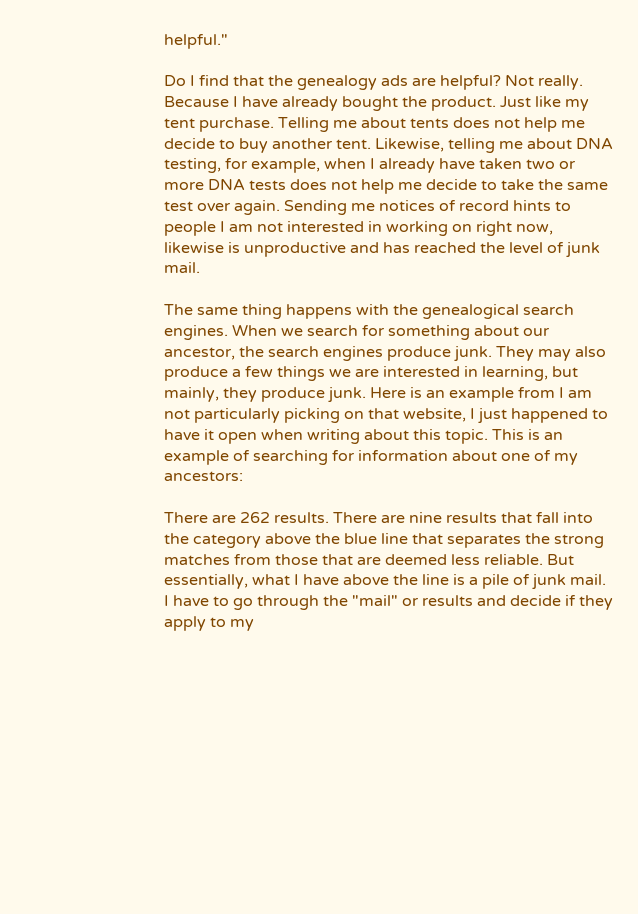helpful."

Do I find that the genealogy ads are helpful? Not really. Because I have already bought the product. Just like my tent purchase. Telling me about tents does not help me decide to buy another tent. Likewise, telling me about DNA testing, for example, when I already have taken two or more DNA tests does not help me decide to take the same test over again. Sending me notices of record hints to people I am not interested in working on right now, likewise is unproductive and has reached the level of junk mail.

The same thing happens with the genealogical search engines. When we search for something about our ancestor, the search engines produce junk. They may also produce a few things we are interested in learning, but mainly, they produce junk. Here is an example from I am not particularly picking on that website, I just happened to have it open when writing about this topic. This is an example of searching for information about one of my ancestors:

There are 262 results. There are nine results that fall into the category above the blue line that separates the strong matches from those that are deemed less reliable. But essentially, what I have above the line is a pile of junk mail. I have to go through the "mail" or results and decide if they apply to my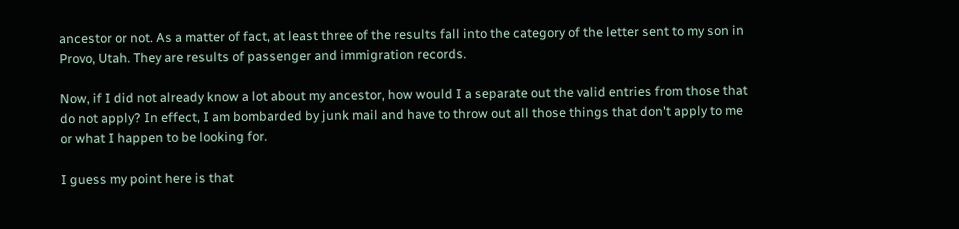ancestor or not. As a matter of fact, at least three of the results fall into the category of the letter sent to my son in Provo, Utah. They are results of passenger and immigration records.

Now, if I did not already know a lot about my ancestor, how would I a separate out the valid entries from those that do not apply? In effect, I am bombarded by junk mail and have to throw out all those things that don't apply to me or what I happen to be looking for.

I guess my point here is that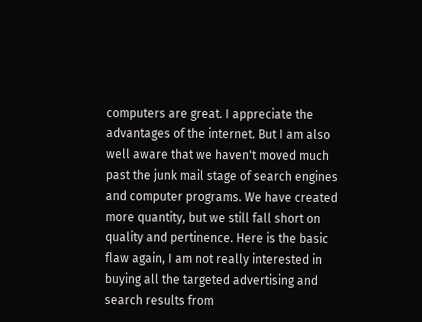computers are great. I appreciate the advantages of the internet. But I am also well aware that we haven't moved much past the junk mail stage of search engines and computer programs. We have created more quantity, but we still fall short on quality and pertinence. Here is the basic flaw again, I am not really interested in buying all the targeted advertising and search results from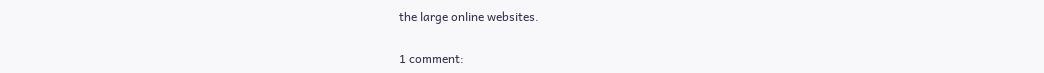the large online websites.

1 comment: